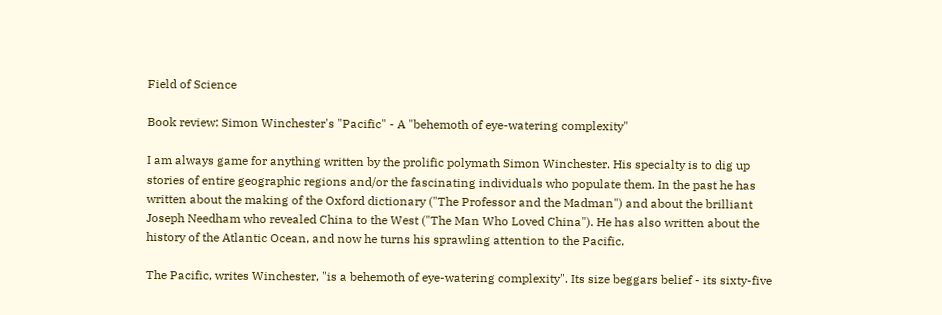Field of Science

Book review: Simon Winchester's "Pacific" - A "behemoth of eye-watering complexity"

I am always game for anything written by the prolific polymath Simon Winchester. His specialty is to dig up stories of entire geographic regions and/or the fascinating individuals who populate them. In the past he has written about the making of the Oxford dictionary ("The Professor and the Madman") and about the brilliant Joseph Needham who revealed China to the West ("The Man Who Loved China"). He has also written about the history of the Atlantic Ocean, and now he turns his sprawling attention to the Pacific.

The Pacific, writes Winchester, "is a behemoth of eye-watering complexity". Its size beggars belief - its sixty-five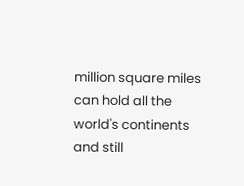million square miles can hold all the world's continents and still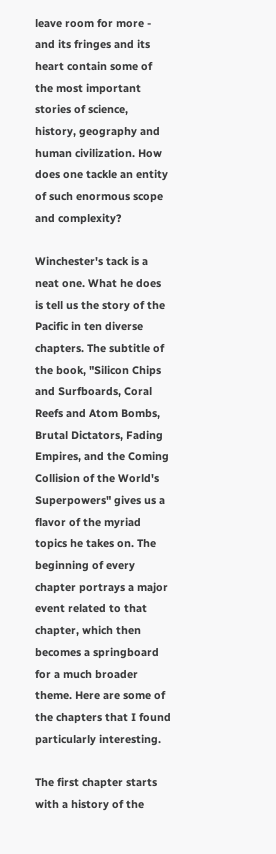leave room for more - and its fringes and its heart contain some of the most important stories of science, history, geography and human civilization. How does one tackle an entity of such enormous scope and complexity?

Winchester's tack is a neat one. What he does is tell us the story of the Pacific in ten diverse chapters. The subtitle of the book, "Silicon Chips and Surfboards, Coral Reefs and Atom Bombs, Brutal Dictators, Fading Empires, and the Coming Collision of the World's Superpowers" gives us a flavor of the myriad topics he takes on. The beginning of every chapter portrays a major event related to that chapter, which then becomes a springboard for a much broader theme. Here are some of the chapters that I found particularly interesting.

The first chapter starts with a history of the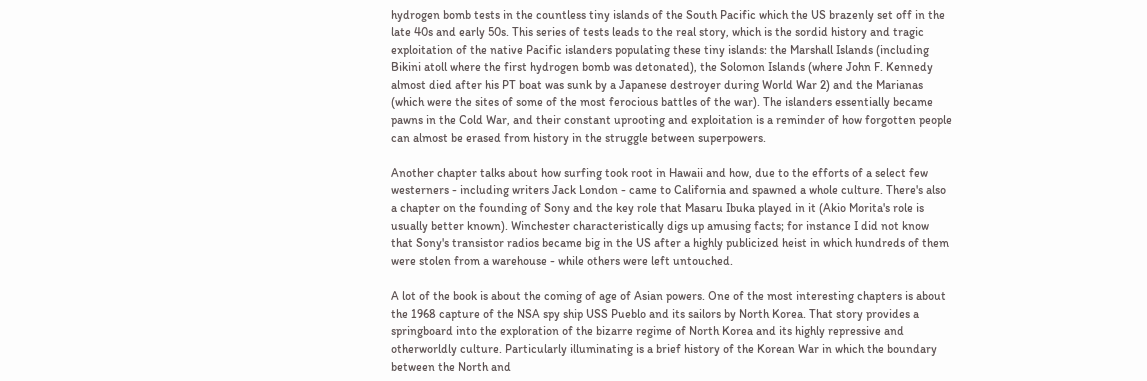hydrogen bomb tests in the countless tiny islands of the South Pacific which the US brazenly set off in the late 40s and early 50s. This series of tests leads to the real story, which is the sordid history and tragic exploitation of the native Pacific islanders populating these tiny islands: the Marshall Islands (including Bikini atoll where the first hydrogen bomb was detonated), the Solomon Islands (where John F. Kennedy almost died after his PT boat was sunk by a Japanese destroyer during World War 2) and the Marianas (which were the sites of some of the most ferocious battles of the war). The islanders essentially became pawns in the Cold War, and their constant uprooting and exploitation is a reminder of how forgotten people can almost be erased from history in the struggle between superpowers.

Another chapter talks about how surfing took root in Hawaii and how, due to the efforts of a select few westerners - including writers Jack London - came to California and spawned a whole culture. There's also a chapter on the founding of Sony and the key role that Masaru Ibuka played in it (Akio Morita's role is usually better known). Winchester characteristically digs up amusing facts; for instance I did not know that Sony's transistor radios became big in the US after a highly publicized heist in which hundreds of them were stolen from a warehouse - while others were left untouched.

A lot of the book is about the coming of age of Asian powers. One of the most interesting chapters is about the 1968 capture of the NSA spy ship USS Pueblo and its sailors by North Korea. That story provides a springboard into the exploration of the bizarre regime of North Korea and its highly repressive and otherworldly culture. Particularly illuminating is a brief history of the Korean War in which the boundary between the North and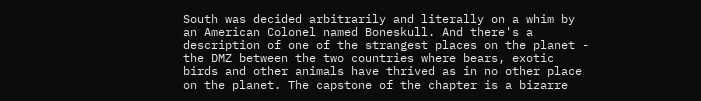South was decided arbitrarily and literally on a whim by an American Colonel named Boneskull. And there's a description of one of the strangest places on the planet - the DMZ between the two countries where bears, exotic birds and other animals have thrived as in no other place on the planet. The capstone of the chapter is a bizarre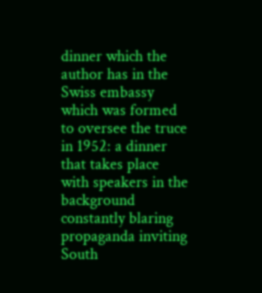dinner which the author has in the Swiss embassy which was formed to oversee the truce in 1952: a dinner that takes place with speakers in the background constantly blaring propaganda inviting South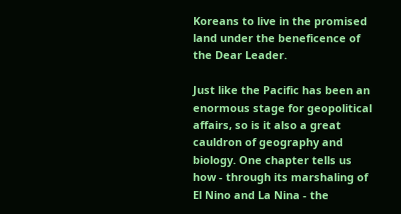Koreans to live in the promised land under the beneficence of the Dear Leader.

Just like the Pacific has been an enormous stage for geopolitical affairs, so is it also a great cauldron of geography and biology. One chapter tells us how - through its marshaling of El Nino and La Nina - the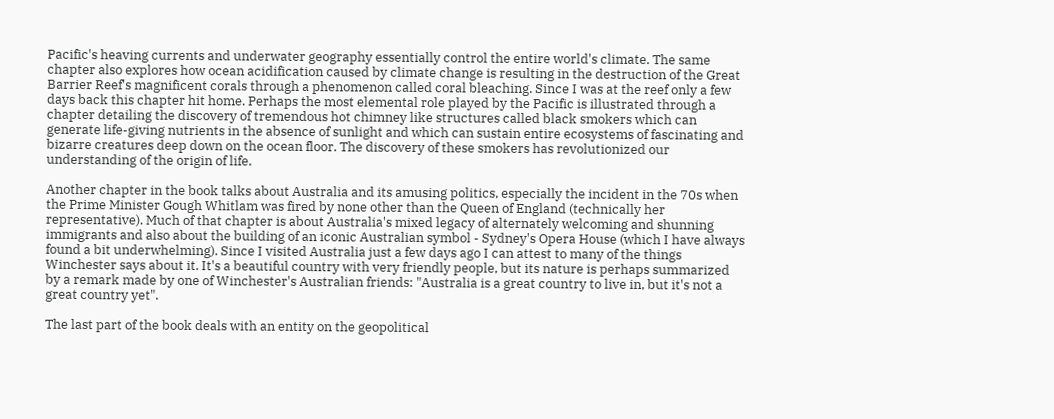Pacific's heaving currents and underwater geography essentially control the entire world's climate. The same chapter also explores how ocean acidification caused by climate change is resulting in the destruction of the Great Barrier Reef's magnificent corals through a phenomenon called coral bleaching. Since I was at the reef only a few days back this chapter hit home. Perhaps the most elemental role played by the Pacific is illustrated through a chapter detailing the discovery of tremendous hot chimney like structures called black smokers which can generate life-giving nutrients in the absence of sunlight and which can sustain entire ecosystems of fascinating and bizarre creatures deep down on the ocean floor. The discovery of these smokers has revolutionized our understanding of the origin of life.

Another chapter in the book talks about Australia and its amusing politics, especially the incident in the 70s when the Prime Minister Gough Whitlam was fired by none other than the Queen of England (technically her representative). Much of that chapter is about Australia's mixed legacy of alternately welcoming and shunning immigrants and also about the building of an iconic Australian symbol - Sydney's Opera House (which I have always found a bit underwhelming). Since I visited Australia just a few days ago I can attest to many of the things Winchester says about it. It's a beautiful country with very friendly people, but its nature is perhaps summarized by a remark made by one of Winchester's Australian friends: "Australia is a great country to live in, but it's not a great country yet".

The last part of the book deals with an entity on the geopolitical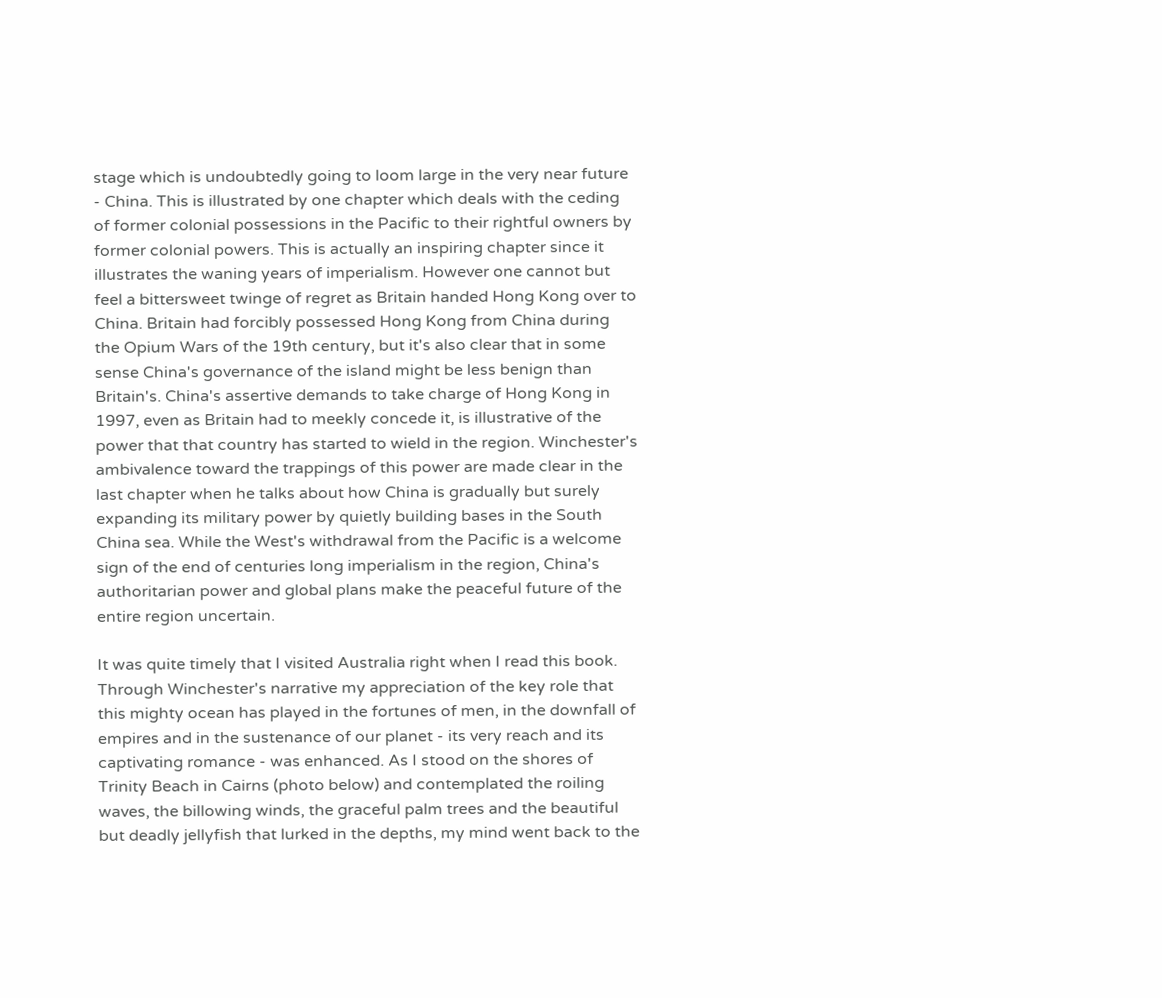stage which is undoubtedly going to loom large in the very near future - China. This is illustrated by one chapter which deals with the ceding of former colonial possessions in the Pacific to their rightful owners by former colonial powers. This is actually an inspiring chapter since it illustrates the waning years of imperialism. However one cannot but feel a bittersweet twinge of regret as Britain handed Hong Kong over to China. Britain had forcibly possessed Hong Kong from China during the Opium Wars of the 19th century, but it's also clear that in some sense China's governance of the island might be less benign than Britain's. China's assertive demands to take charge of Hong Kong in 1997, even as Britain had to meekly concede it, is illustrative of the power that that country has started to wield in the region. Winchester's ambivalence toward the trappings of this power are made clear in the last chapter when he talks about how China is gradually but surely expanding its military power by quietly building bases in the South China sea. While the West's withdrawal from the Pacific is a welcome sign of the end of centuries long imperialism in the region, China's authoritarian power and global plans make the peaceful future of the entire region uncertain.

It was quite timely that I visited Australia right when I read this book. Through Winchester's narrative my appreciation of the key role that this mighty ocean has played in the fortunes of men, in the downfall of empires and in the sustenance of our planet - its very reach and its captivating romance - was enhanced. As I stood on the shores of Trinity Beach in Cairns (photo below) and contemplated the roiling waves, the billowing winds, the graceful palm trees and the beautiful but deadly jellyfish that lurked in the depths, my mind went back to the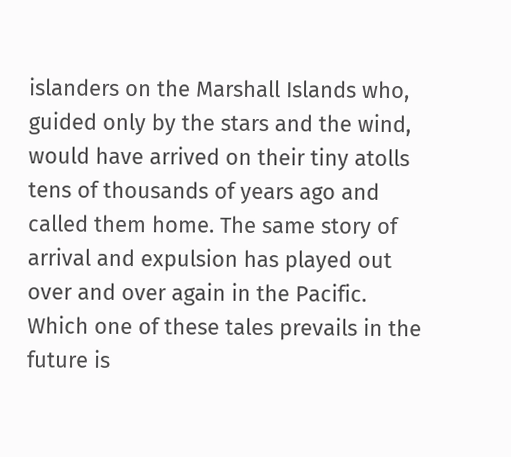islanders on the Marshall Islands who, guided only by the stars and the wind, would have arrived on their tiny atolls tens of thousands of years ago and called them home. The same story of arrival and expulsion has played out over and over again in the Pacific. Which one of these tales prevails in the future is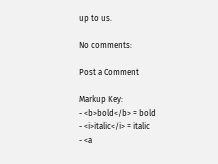up to us.

No comments:

Post a Comment

Markup Key:
- <b>bold</b> = bold
- <i>italic</i> = italic
- <a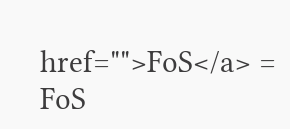href="">FoS</a> = FoS